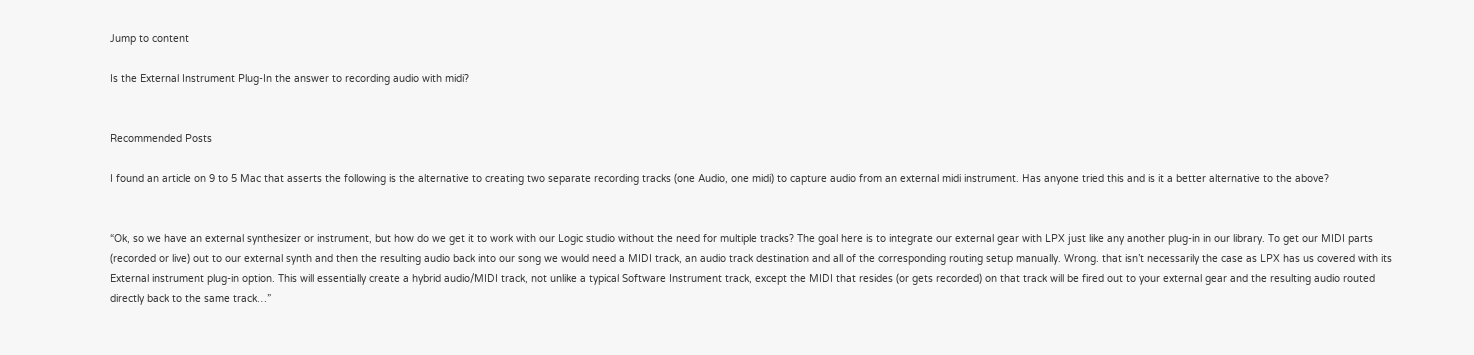Jump to content

Is the External Instrument Plug-In the answer to recording audio with midi?


Recommended Posts

I found an article on 9 to 5 Mac that asserts the following is the alternative to creating two separate recording tracks (one Audio, one midi) to capture audio from an external midi instrument. Has anyone tried this and is it a better alternative to the above?


“Ok, so we have an external synthesizer or instrument, but how do we get it to work with our Logic studio without the need for multiple tracks? The goal here is to integrate our external gear with LPX just like any another plug-in in our library. To get our MIDI parts (recorded or live) out to our external synth and then the resulting audio back into our song we would need a MIDI track, an audio track destination and all of the corresponding routing setup manually. Wrong. that isn’t necessarily the case as LPX has us covered with its External instrument plug-in option. This will essentially create a hybrid audio/MIDI track, not unlike a typical Software Instrument track, except the MIDI that resides (or gets recorded) on that track will be fired out to your external gear and the resulting audio routed directly back to the same track…”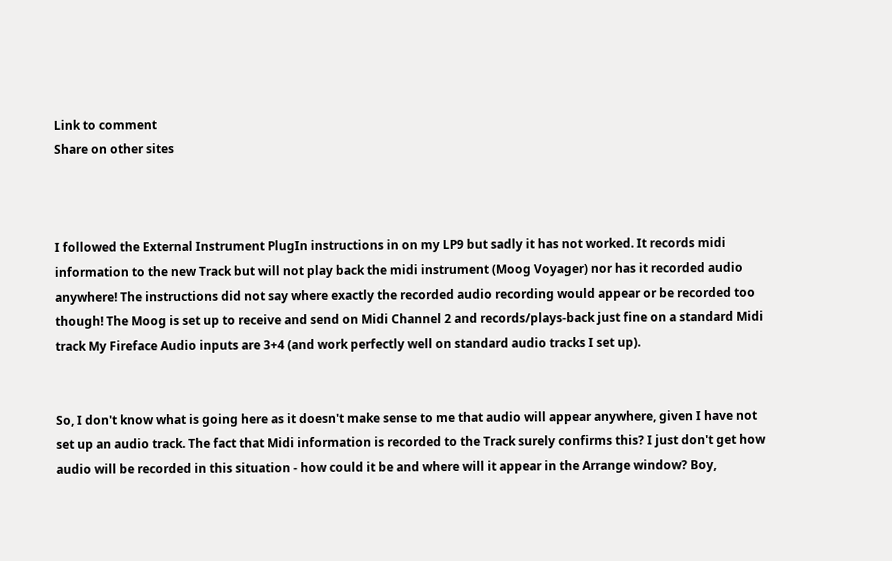Link to comment
Share on other sites



I followed the External Instrument PlugIn instructions in on my LP9 but sadly it has not worked. It records midi information to the new Track but will not play back the midi instrument (Moog Voyager) nor has it recorded audio anywhere! The instructions did not say where exactly the recorded audio recording would appear or be recorded too though! The Moog is set up to receive and send on Midi Channel 2 and records/plays-back just fine on a standard Midi track My Fireface Audio inputs are 3+4 (and work perfectly well on standard audio tracks I set up).


So, I don't know what is going here as it doesn't make sense to me that audio will appear anywhere, given I have not set up an audio track. The fact that Midi information is recorded to the Track surely confirms this? I just don't get how audio will be recorded in this situation - how could it be and where will it appear in the Arrange window? Boy,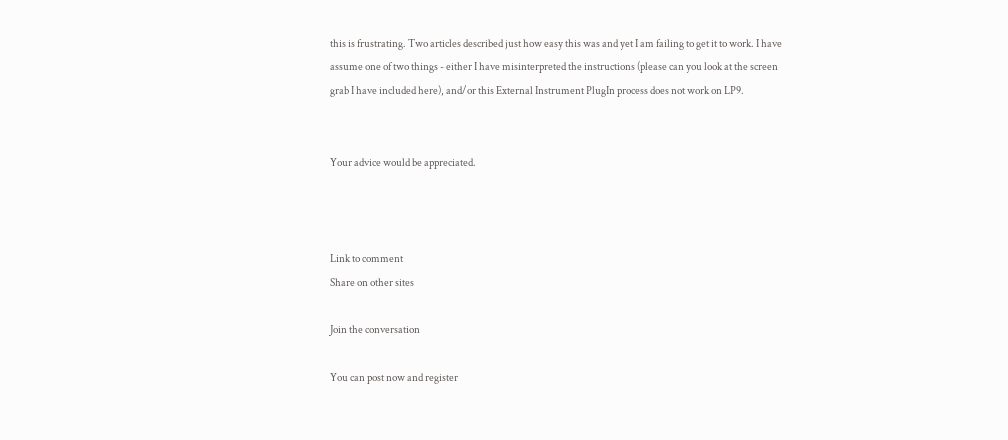this is frustrating. Two articles described just how easy this was and yet I am failing to get it to work. I have assume one of two things - either I have misinterpreted the instructions (please can you look at the screen grab I have included here), and/or this External Instrument PlugIn process does not work on LP9.


Your advice would be appreciated.



Link to comment
Share on other sites

Join the conversation

You can post now and register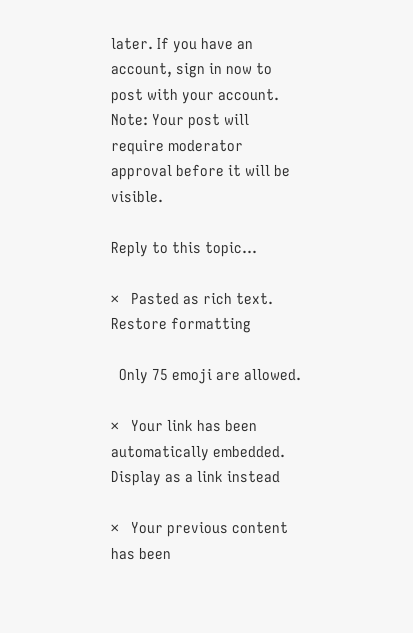later. If you have an account, sign in now to post with your account.
Note: Your post will require moderator approval before it will be visible.

Reply to this topic...

×   Pasted as rich text.   Restore formatting

  Only 75 emoji are allowed.

×   Your link has been automatically embedded.   Display as a link instead

×   Your previous content has been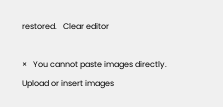restored.   Clear editor

×   You cannot paste images directly. Upload or insert images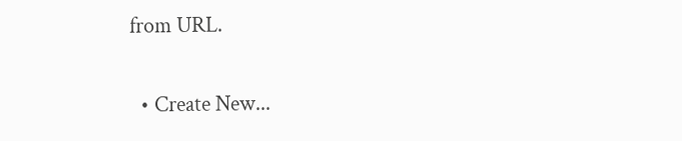from URL.

  • Create New...